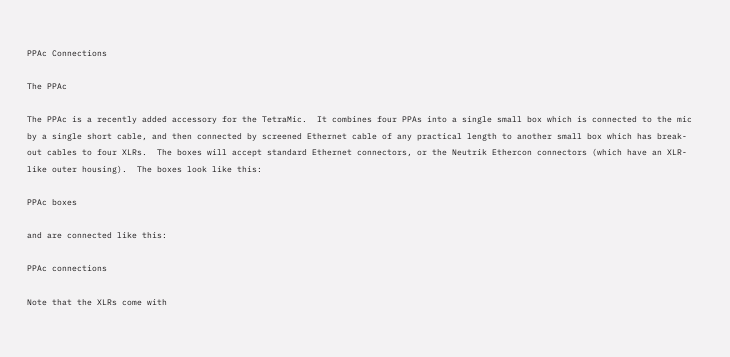PPAc Connections

The PPAc

The PPAc is a recently added accessory for the TetraMic.  It combines four PPAs into a single small box which is connected to the mic by a single short cable, and then connected by screened Ethernet cable of any practical length to another small box which has break-out cables to four XLRs.  The boxes will accept standard Ethernet connectors, or the Neutrik Ethercon connectors (which have an XLR-like outer housing).  The boxes look like this:

PPAc boxes

and are connected like this:

PPAc connections

Note that the XLRs come with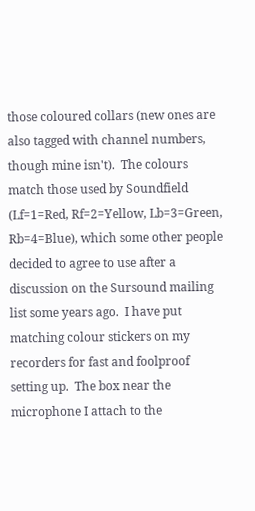those coloured collars (new ones are also tagged with channel numbers, though mine isn't).  The colours match those used by Soundfield (Lf=1=Red, Rf=2=Yellow, Lb=3=Green, Rb=4=Blue), which some other people decided to agree to use after a discussion on the Sursound mailing list some years ago.  I have put matching colour stickers on my recorders for fast and foolproof setting up.  The box near the microphone I attach to the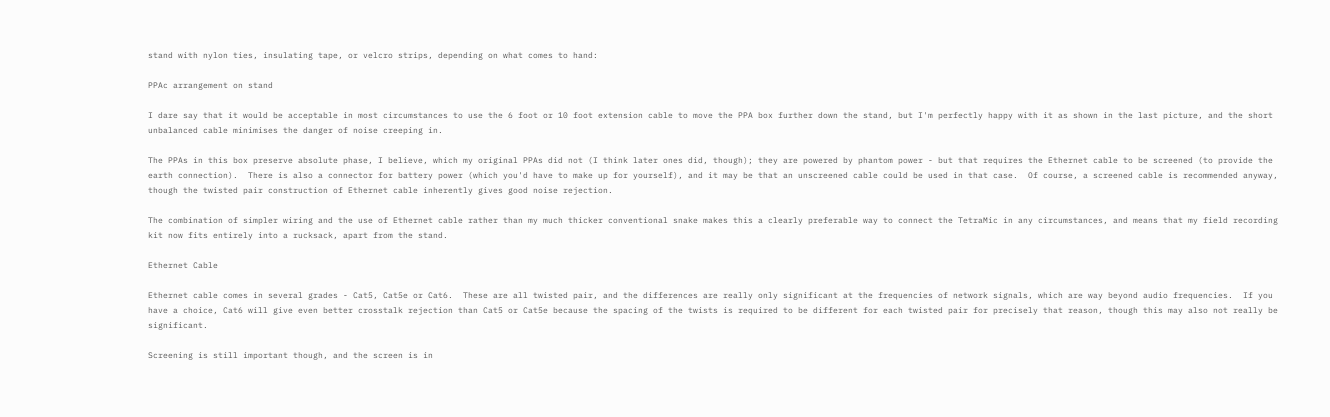stand with nylon ties, insulating tape, or velcro strips, depending on what comes to hand:

PPAc arrangement on stand

I dare say that it would be acceptable in most circumstances to use the 6 foot or 10 foot extension cable to move the PPA box further down the stand, but I'm perfectly happy with it as shown in the last picture, and the short unbalanced cable minimises the danger of noise creeping in.

The PPAs in this box preserve absolute phase, I believe, which my original PPAs did not (I think later ones did, though); they are powered by phantom power - but that requires the Ethernet cable to be screened (to provide the earth connection).  There is also a connector for battery power (which you'd have to make up for yourself), and it may be that an unscreened cable could be used in that case.  Of course, a screened cable is recommended anyway, though the twisted pair construction of Ethernet cable inherently gives good noise rejection.

The combination of simpler wiring and the use of Ethernet cable rather than my much thicker conventional snake makes this a clearly preferable way to connect the TetraMic in any circumstances, and means that my field recording kit now fits entirely into a rucksack, apart from the stand.

Ethernet Cable

Ethernet cable comes in several grades - Cat5, Cat5e or Cat6.  These are all twisted pair, and the differences are really only significant at the frequencies of network signals, which are way beyond audio frequencies.  If you have a choice, Cat6 will give even better crosstalk rejection than Cat5 or Cat5e because the spacing of the twists is required to be different for each twisted pair for precisely that reason, though this may also not really be significant.

Screening is still important though, and the screen is in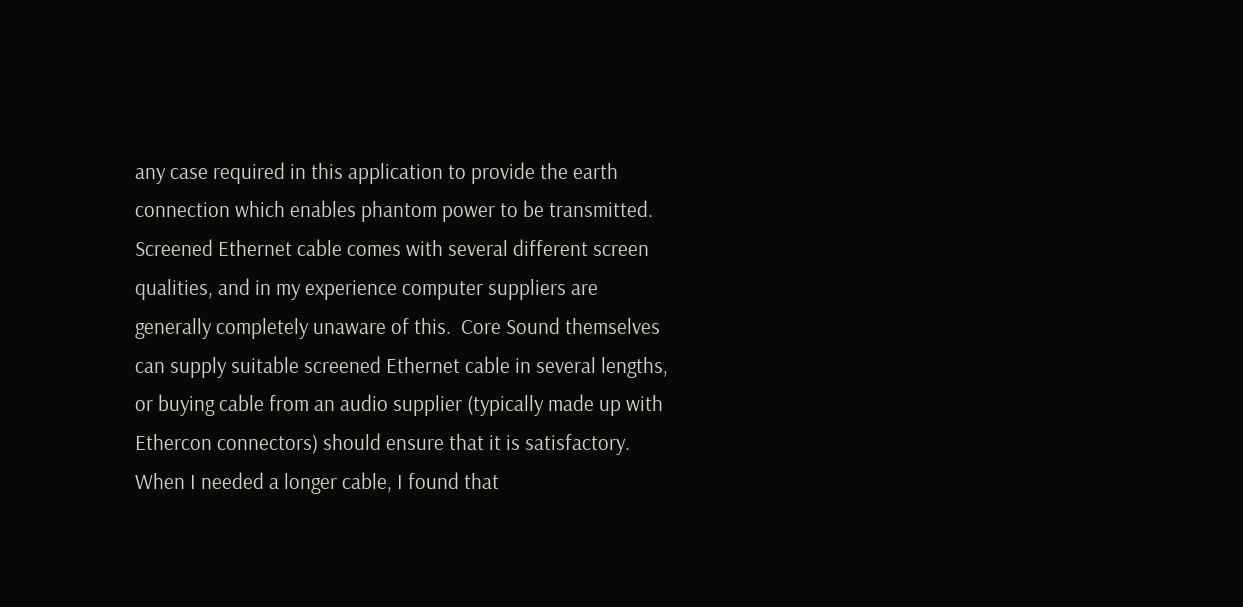any case required in this application to provide the earth connection which enables phantom power to be transmitted.  Screened Ethernet cable comes with several different screen qualities, and in my experience computer suppliers are generally completely unaware of this.  Core Sound themselves can supply suitable screened Ethernet cable in several lengths, or buying cable from an audio supplier (typically made up with Ethercon connectors) should ensure that it is satisfactory.  When I needed a longer cable, I found that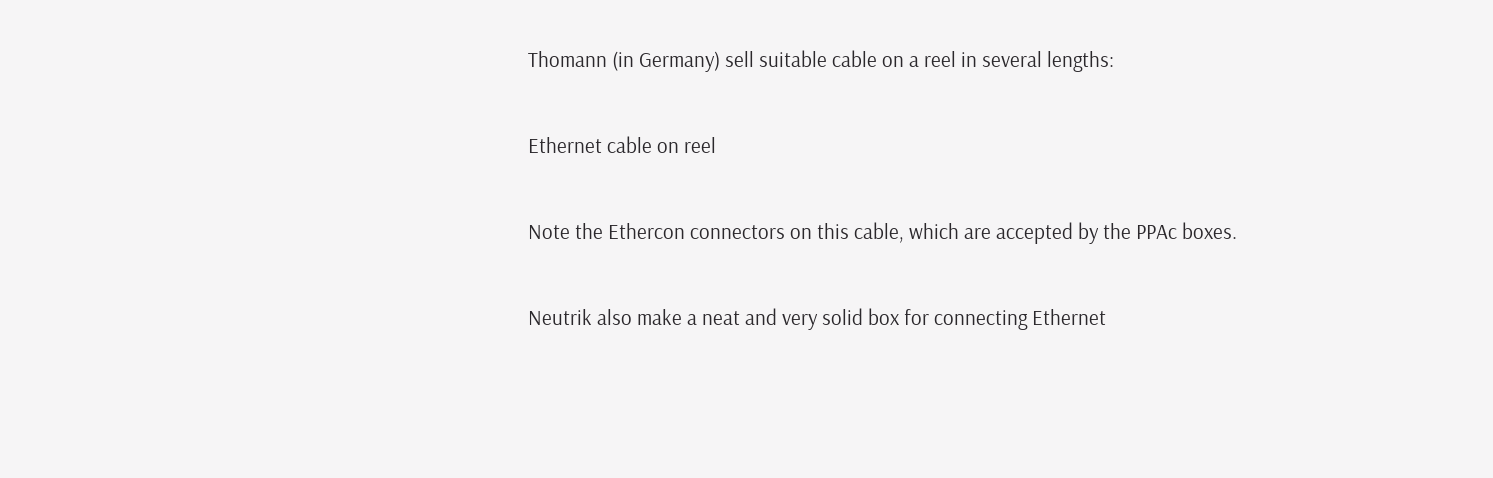Thomann (in Germany) sell suitable cable on a reel in several lengths:

Ethernet cable on reel

Note the Ethercon connectors on this cable, which are accepted by the PPAc boxes.

Neutrik also make a neat and very solid box for connecting Ethernet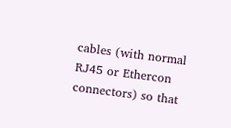cables (with normal RJ45 or Ethercon connectors) so that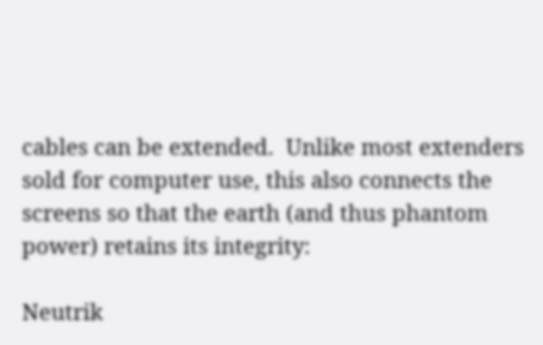cables can be extended.  Unlike most extenders sold for computer use, this also connects the screens so that the earth (and thus phantom power) retains its integrity:

Neutrik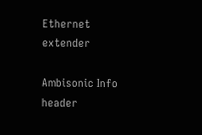Ethernet extender

Ambisonic Info header